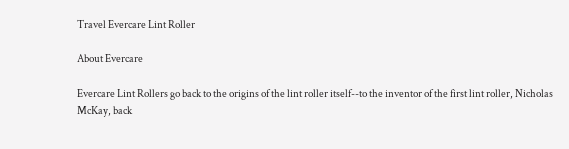Travel Evercare Lint Roller

About Evercare

Evercare Lint Rollers go back to the origins of the lint roller itself--to the inventor of the first lint roller, Nicholas McKay, back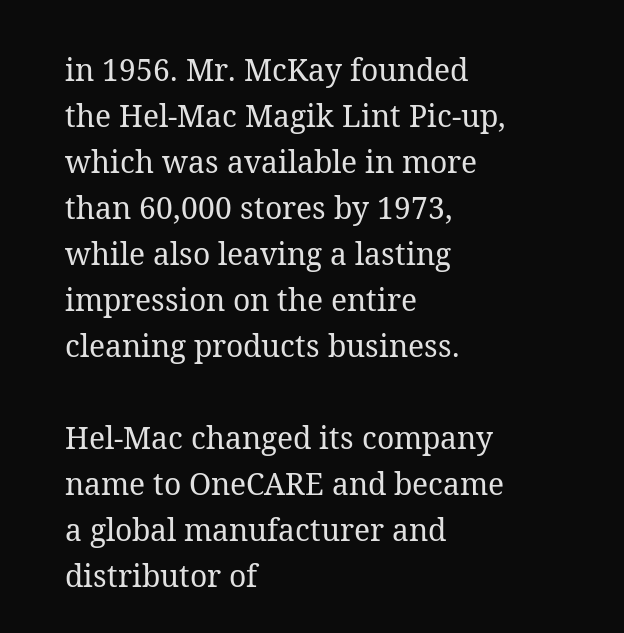in 1956. Mr. McKay founded the Hel-Mac Magik Lint Pic-up, which was available in more than 60,000 stores by 1973, while also leaving a lasting impression on the entire cleaning products business.

Hel-Mac changed its company name to OneCARE and became a global manufacturer and distributor of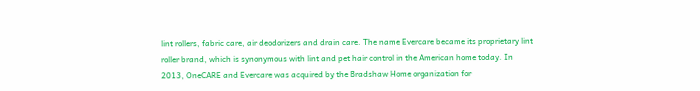lint rollers, fabric care, air deodorizers and drain care. The name Evercare became its proprietary lint roller brand, which is synonymous with lint and pet hair control in the American home today. In 2013, OneCARE and Evercare was acquired by the Bradshaw Home organization for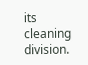its cleaning division.